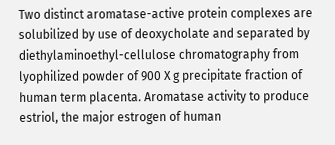Two distinct aromatase-active protein complexes are solubilized by use of deoxycholate and separated by diethylaminoethyl-cellulose chromatography from lyophilized powder of 900 X g precipitate fraction of human term placenta. Aromatase activity to produce estriol, the major estrogen of human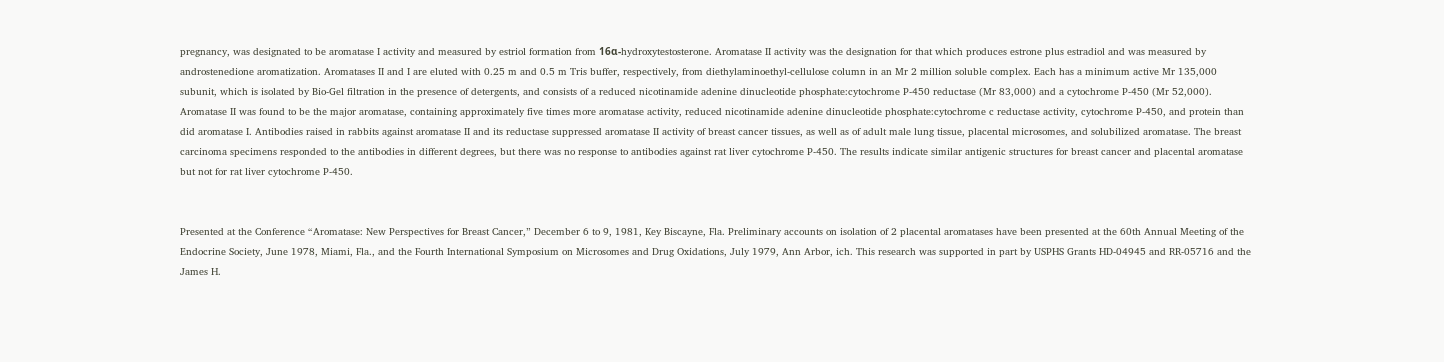pregnancy, was designated to be aromatase I activity and measured by estriol formation from 16α-hydroxytestosterone. Aromatase II activity was the designation for that which produces estrone plus estradiol and was measured by androstenedione aromatization. Aromatases II and I are eluted with 0.25 m and 0.5 m Tris buffer, respectively, from diethylaminoethyl-cellulose column in an Mr 2 million soluble complex. Each has a minimum active Mr 135,000 subunit, which is isolated by Bio-Gel filtration in the presence of detergents, and consists of a reduced nicotinamide adenine dinucleotide phosphate:cytochrome P-450 reductase (Mr 83,000) and a cytochrome P-450 (Mr 52,000). Aromatase II was found to be the major aromatase, containing approximately five times more aromatase activity, reduced nicotinamide adenine dinucleotide phosphate:cytochrome c reductase activity, cytochrome P-450, and protein than did aromatase I. Antibodies raised in rabbits against aromatase II and its reductase suppressed aromatase II activity of breast cancer tissues, as well as of adult male lung tissue, placental microsomes, and solubilized aromatase. The breast carcinoma specimens responded to the antibodies in different degrees, but there was no response to antibodies against rat liver cytochrome P-450. The results indicate similar antigenic structures for breast cancer and placental aromatase but not for rat liver cytochrome P-450.


Presented at the Conference “Aromatase: New Perspectives for Breast Cancer,” December 6 to 9, 1981, Key Biscayne, Fla. Preliminary accounts on isolation of 2 placental aromatases have been presented at the 60th Annual Meeting of the Endocrine Society, June 1978, Miami, Fla., and the Fourth International Symposium on Microsomes and Drug Oxidations, July 1979, Ann Arbor, ich. This research was supported in part by USPHS Grants HD-04945 and RR-05716 and the James H.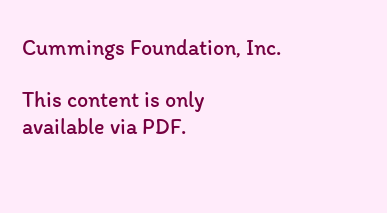Cummings Foundation, Inc.

This content is only available via PDF.